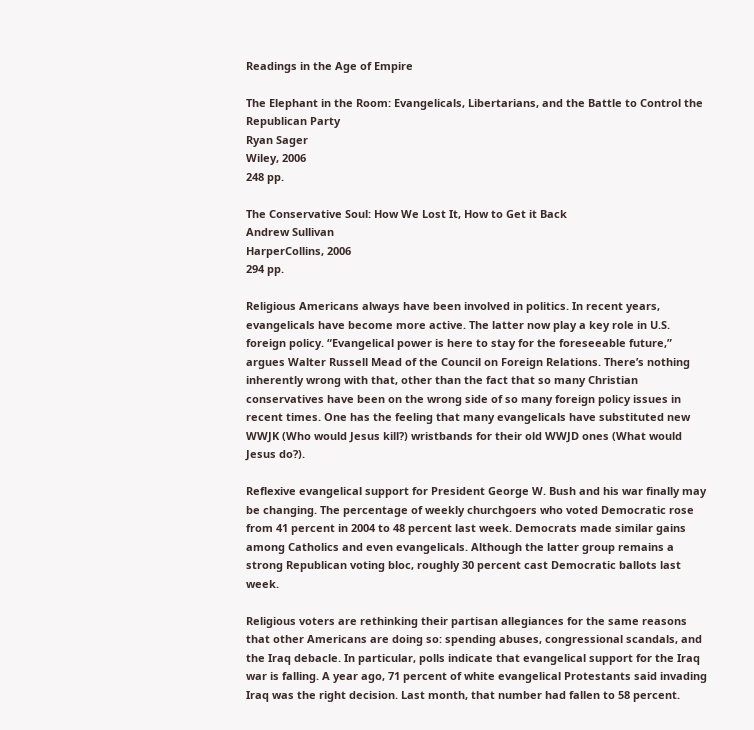Readings in the Age of Empire

The Elephant in the Room: Evangelicals, Libertarians, and the Battle to Control the Republican Party
Ryan Sager
Wiley, 2006
248 pp.

The Conservative Soul: How We Lost It, How to Get it Back
Andrew Sullivan
HarperCollins, 2006
294 pp.

Religious Americans always have been involved in politics. In recent years, evangelicals have become more active. The latter now play a key role in U.S. foreign policy. “Evangelical power is here to stay for the foreseeable future,” argues Walter Russell Mead of the Council on Foreign Relations. There’s nothing inherently wrong with that, other than the fact that so many Christian conservatives have been on the wrong side of so many foreign policy issues in recent times. One has the feeling that many evangelicals have substituted new WWJK (Who would Jesus kill?) wristbands for their old WWJD ones (What would Jesus do?).

Reflexive evangelical support for President George W. Bush and his war finally may be changing. The percentage of weekly churchgoers who voted Democratic rose from 41 percent in 2004 to 48 percent last week. Democrats made similar gains among Catholics and even evangelicals. Although the latter group remains a strong Republican voting bloc, roughly 30 percent cast Democratic ballots last week.

Religious voters are rethinking their partisan allegiances for the same reasons that other Americans are doing so: spending abuses, congressional scandals, and the Iraq debacle. In particular, polls indicate that evangelical support for the Iraq war is falling. A year ago, 71 percent of white evangelical Protestants said invading Iraq was the right decision. Last month, that number had fallen to 58 percent.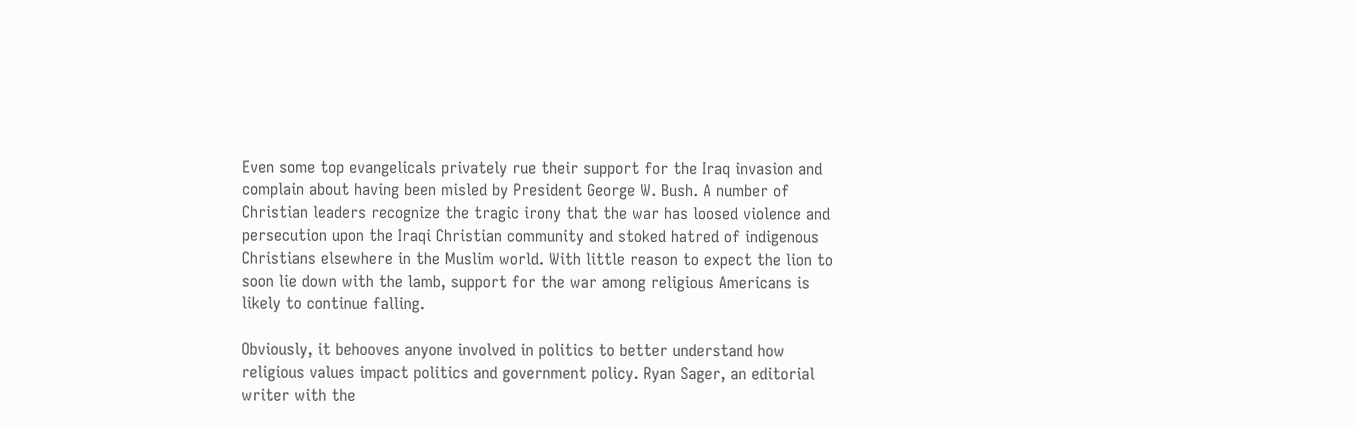Even some top evangelicals privately rue their support for the Iraq invasion and complain about having been misled by President George W. Bush. A number of Christian leaders recognize the tragic irony that the war has loosed violence and persecution upon the Iraqi Christian community and stoked hatred of indigenous Christians elsewhere in the Muslim world. With little reason to expect the lion to soon lie down with the lamb, support for the war among religious Americans is likely to continue falling.

Obviously, it behooves anyone involved in politics to better understand how religious values impact politics and government policy. Ryan Sager, an editorial writer with the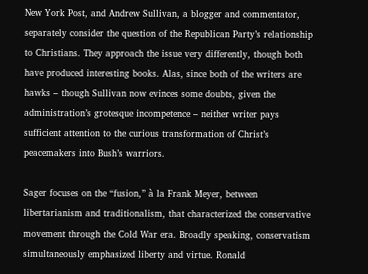New York Post, and Andrew Sullivan, a blogger and commentator, separately consider the question of the Republican Party’s relationship to Christians. They approach the issue very differently, though both have produced interesting books. Alas, since both of the writers are hawks – though Sullivan now evinces some doubts, given the administration’s grotesque incompetence – neither writer pays sufficient attention to the curious transformation of Christ’s peacemakers into Bush’s warriors.

Sager focuses on the “fusion,” à la Frank Meyer, between libertarianism and traditionalism, that characterized the conservative movement through the Cold War era. Broadly speaking, conservatism simultaneously emphasized liberty and virtue. Ronald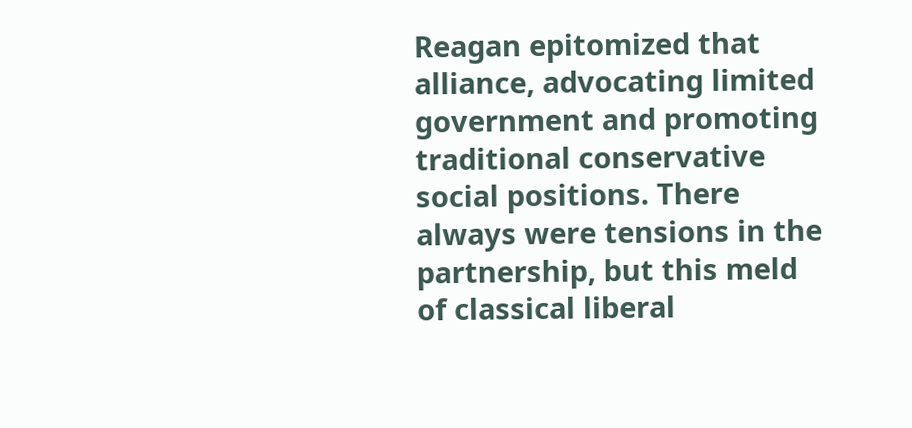Reagan epitomized that alliance, advocating limited government and promoting traditional conservative social positions. There always were tensions in the partnership, but this meld of classical liberal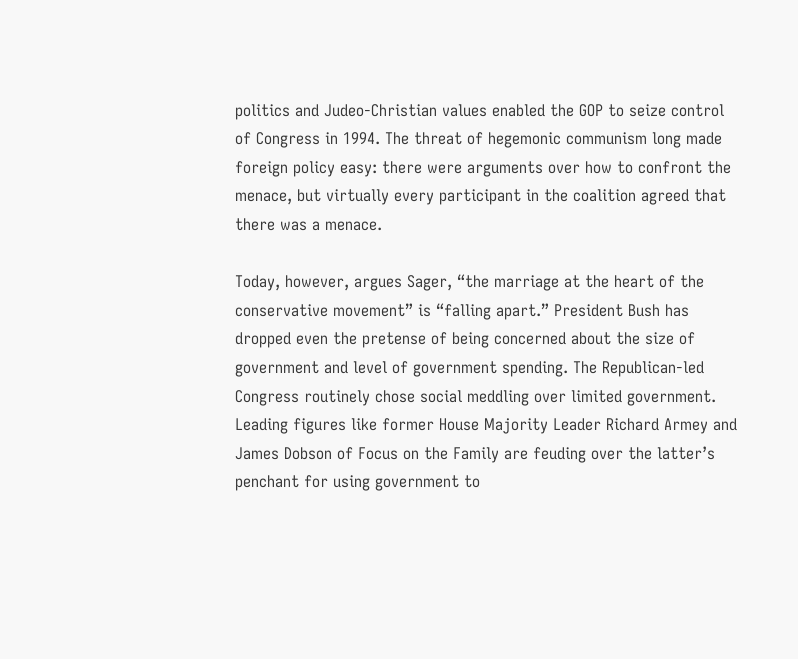politics and Judeo-Christian values enabled the GOP to seize control of Congress in 1994. The threat of hegemonic communism long made foreign policy easy: there were arguments over how to confront the menace, but virtually every participant in the coalition agreed that there was a menace.

Today, however, argues Sager, “the marriage at the heart of the conservative movement” is “falling apart.” President Bush has dropped even the pretense of being concerned about the size of government and level of government spending. The Republican-led Congress routinely chose social meddling over limited government. Leading figures like former House Majority Leader Richard Armey and James Dobson of Focus on the Family are feuding over the latter’s penchant for using government to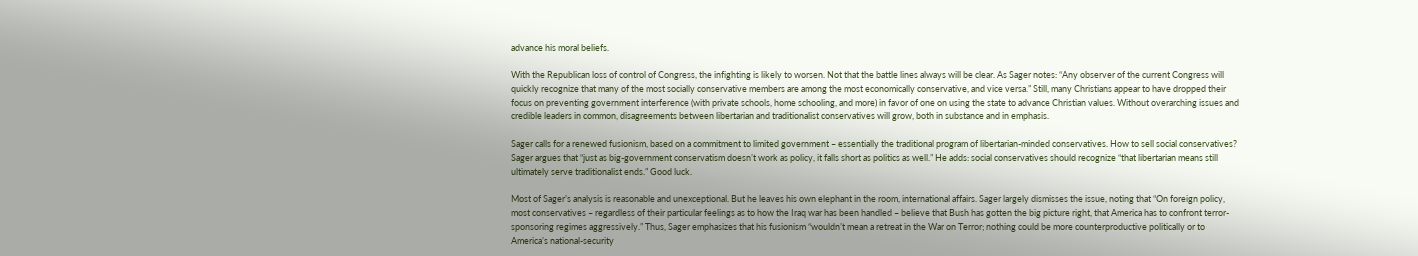advance his moral beliefs.

With the Republican loss of control of Congress, the infighting is likely to worsen. Not that the battle lines always will be clear. As Sager notes: “Any observer of the current Congress will quickly recognize that many of the most socially conservative members are among the most economically conservative, and vice versa.” Still, many Christians appear to have dropped their focus on preventing government interference (with private schools, home schooling, and more) in favor of one on using the state to advance Christian values. Without overarching issues and credible leaders in common, disagreements between libertarian and traditionalist conservatives will grow, both in substance and in emphasis.

Sager calls for a renewed fusionism, based on a commitment to limited government – essentially the traditional program of libertarian-minded conservatives. How to sell social conservatives? Sager argues that “just as big-government conservatism doesn’t work as policy, it falls short as politics as well.” He adds: social conservatives should recognize “that libertarian means still ultimately serve traditionalist ends.” Good luck.

Most of Sager’s analysis is reasonable and unexceptional. But he leaves his own elephant in the room, international affairs. Sager largely dismisses the issue, noting that “On foreign policy, most conservatives – regardless of their particular feelings as to how the Iraq war has been handled – believe that Bush has gotten the big picture right, that America has to confront terror-sponsoring regimes aggressively.” Thus, Sager emphasizes that his fusionism “wouldn’t mean a retreat in the War on Terror; nothing could be more counterproductive politically or to America’s national-security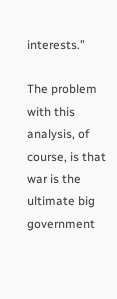interests.”

The problem with this analysis, of course, is that war is the ultimate big government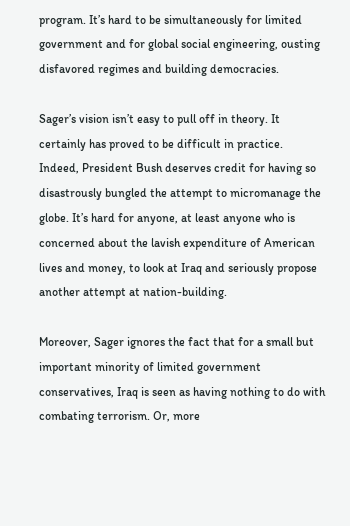program. It’s hard to be simultaneously for limited government and for global social engineering, ousting disfavored regimes and building democracies.

Sager’s vision isn’t easy to pull off in theory. It certainly has proved to be difficult in practice. Indeed, President Bush deserves credit for having so disastrously bungled the attempt to micromanage the globe. It’s hard for anyone, at least anyone who is concerned about the lavish expenditure of American lives and money, to look at Iraq and seriously propose another attempt at nation-building.

Moreover, Sager ignores the fact that for a small but important minority of limited government conservatives, Iraq is seen as having nothing to do with combating terrorism. Or, more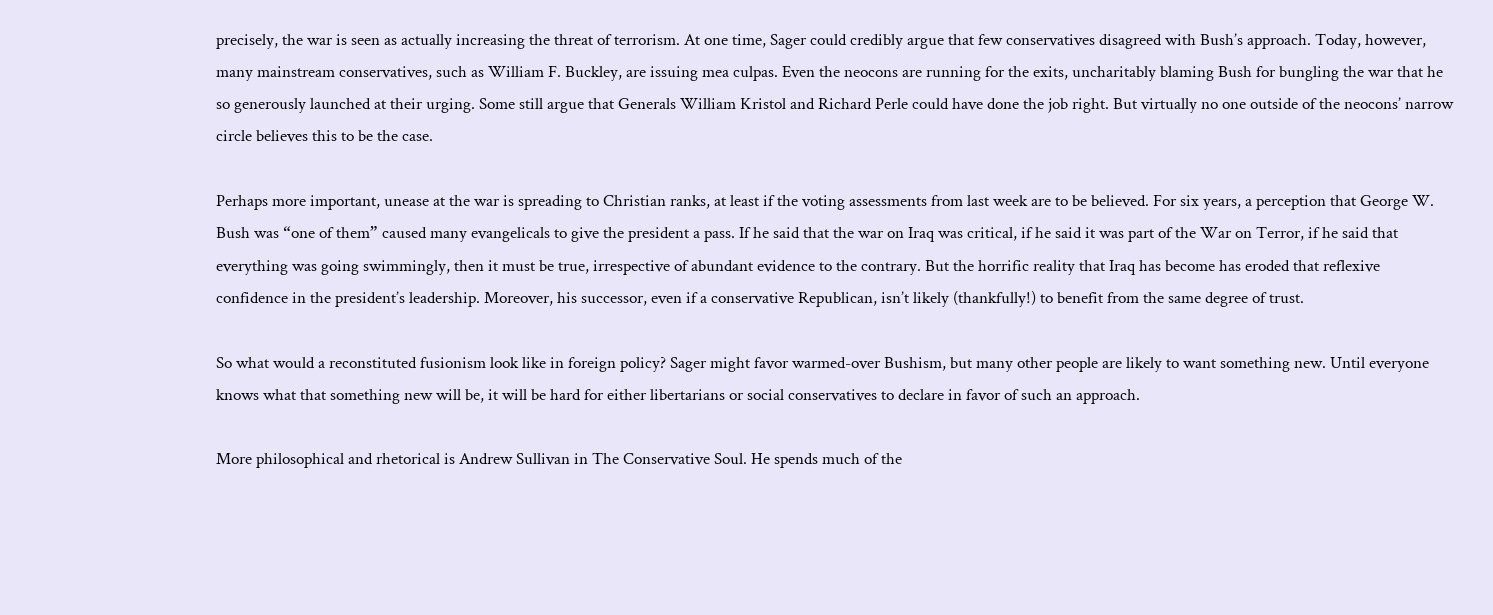precisely, the war is seen as actually increasing the threat of terrorism. At one time, Sager could credibly argue that few conservatives disagreed with Bush’s approach. Today, however, many mainstream conservatives, such as William F. Buckley, are issuing mea culpas. Even the neocons are running for the exits, uncharitably blaming Bush for bungling the war that he so generously launched at their urging. Some still argue that Generals William Kristol and Richard Perle could have done the job right. But virtually no one outside of the neocons’ narrow circle believes this to be the case.

Perhaps more important, unease at the war is spreading to Christian ranks, at least if the voting assessments from last week are to be believed. For six years, a perception that George W. Bush was “one of them” caused many evangelicals to give the president a pass. If he said that the war on Iraq was critical, if he said it was part of the War on Terror, if he said that everything was going swimmingly, then it must be true, irrespective of abundant evidence to the contrary. But the horrific reality that Iraq has become has eroded that reflexive confidence in the president’s leadership. Moreover, his successor, even if a conservative Republican, isn’t likely (thankfully!) to benefit from the same degree of trust.

So what would a reconstituted fusionism look like in foreign policy? Sager might favor warmed-over Bushism, but many other people are likely to want something new. Until everyone knows what that something new will be, it will be hard for either libertarians or social conservatives to declare in favor of such an approach.

More philosophical and rhetorical is Andrew Sullivan in The Conservative Soul. He spends much of the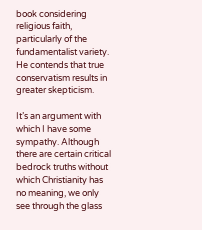book considering religious faith, particularly of the fundamentalist variety. He contends that true conservatism results in greater skepticism.

It’s an argument with which I have some sympathy. Although there are certain critical bedrock truths without which Christianity has no meaning, we only see through the glass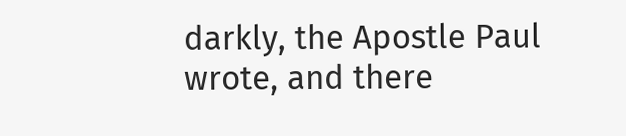darkly, the Apostle Paul wrote, and there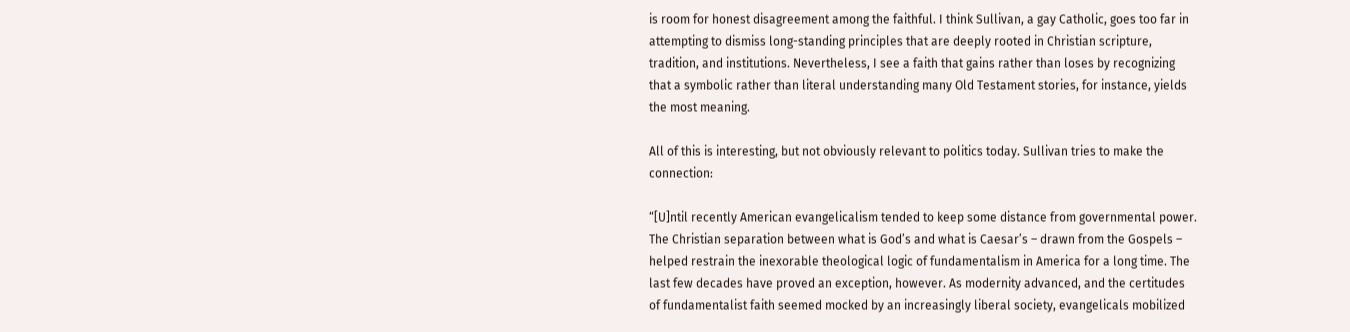is room for honest disagreement among the faithful. I think Sullivan, a gay Catholic, goes too far in attempting to dismiss long-standing principles that are deeply rooted in Christian scripture, tradition, and institutions. Nevertheless, I see a faith that gains rather than loses by recognizing that a symbolic rather than literal understanding many Old Testament stories, for instance, yields the most meaning.

All of this is interesting, but not obviously relevant to politics today. Sullivan tries to make the connection:

“[U]ntil recently American evangelicalism tended to keep some distance from governmental power. The Christian separation between what is God’s and what is Caesar’s – drawn from the Gospels – helped restrain the inexorable theological logic of fundamentalism in America for a long time. The last few decades have proved an exception, however. As modernity advanced, and the certitudes of fundamentalist faith seemed mocked by an increasingly liberal society, evangelicals mobilized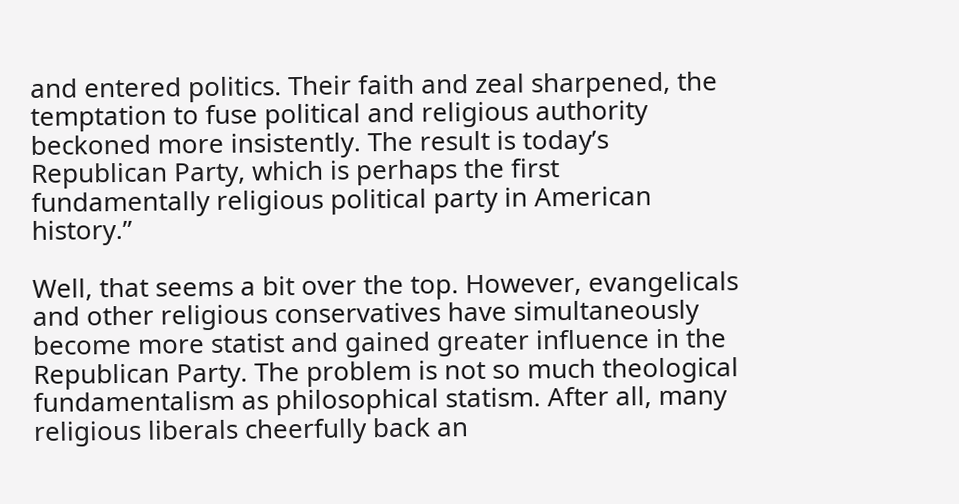and entered politics. Their faith and zeal sharpened, the temptation to fuse political and religious authority beckoned more insistently. The result is today’s Republican Party, which is perhaps the first fundamentally religious political party in American history.”

Well, that seems a bit over the top. However, evangelicals and other religious conservatives have simultaneously become more statist and gained greater influence in the Republican Party. The problem is not so much theological fundamentalism as philosophical statism. After all, many religious liberals cheerfully back an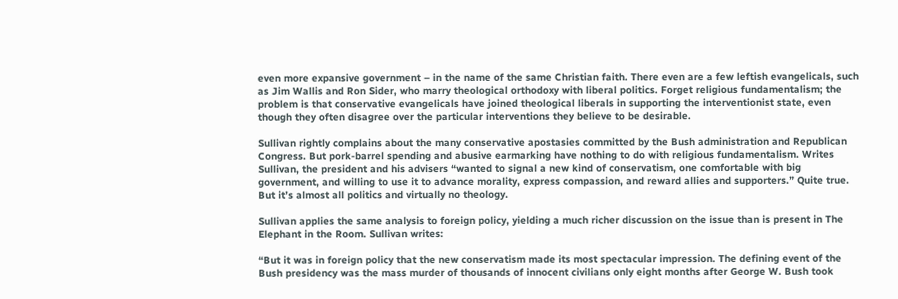even more expansive government – in the name of the same Christian faith. There even are a few leftish evangelicals, such as Jim Wallis and Ron Sider, who marry theological orthodoxy with liberal politics. Forget religious fundamentalism; the problem is that conservative evangelicals have joined theological liberals in supporting the interventionist state, even though they often disagree over the particular interventions they believe to be desirable.

Sullivan rightly complains about the many conservative apostasies committed by the Bush administration and Republican Congress. But pork-barrel spending and abusive earmarking have nothing to do with religious fundamentalism. Writes Sullivan, the president and his advisers “wanted to signal a new kind of conservatism, one comfortable with big government, and willing to use it to advance morality, express compassion, and reward allies and supporters.” Quite true. But it’s almost all politics and virtually no theology.

Sullivan applies the same analysis to foreign policy, yielding a much richer discussion on the issue than is present in The Elephant in the Room. Sullivan writes:

“But it was in foreign policy that the new conservatism made its most spectacular impression. The defining event of the Bush presidency was the mass murder of thousands of innocent civilians only eight months after George W. Bush took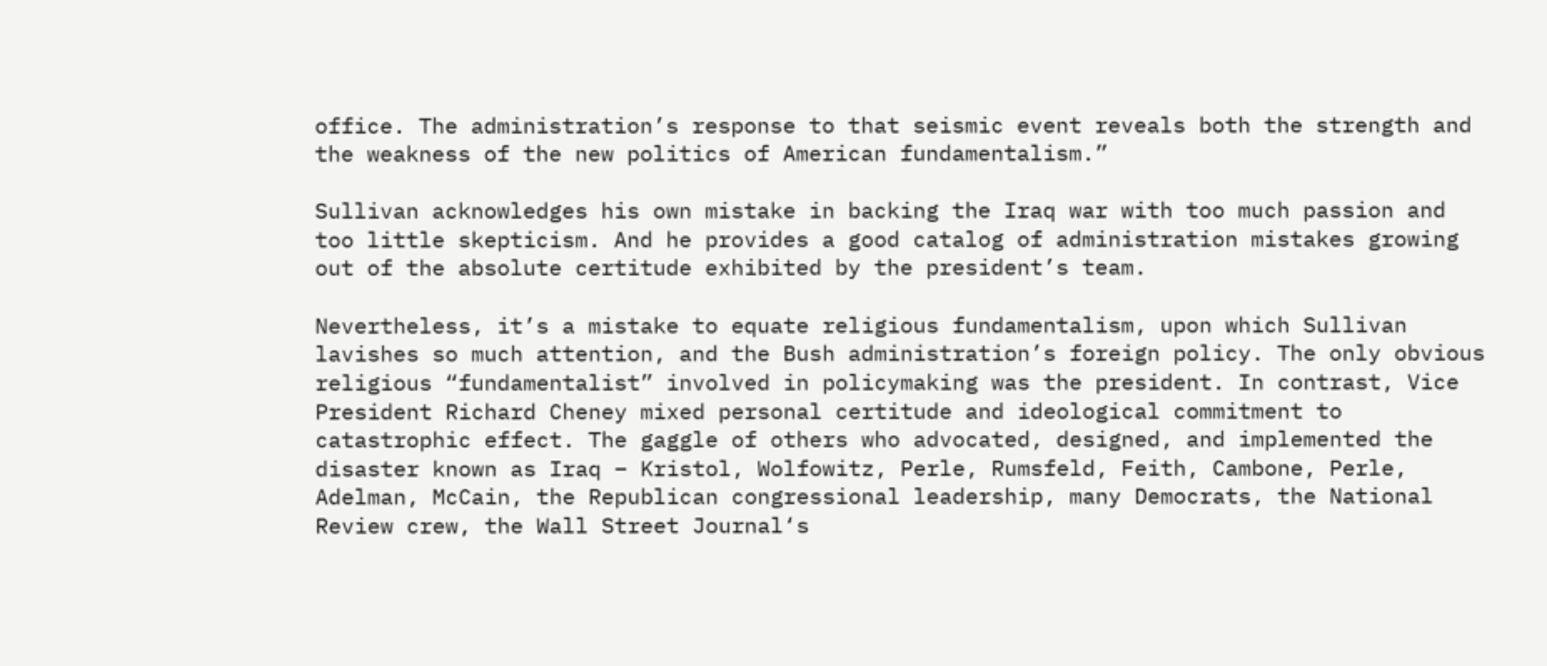office. The administration’s response to that seismic event reveals both the strength and the weakness of the new politics of American fundamentalism.”

Sullivan acknowledges his own mistake in backing the Iraq war with too much passion and too little skepticism. And he provides a good catalog of administration mistakes growing out of the absolute certitude exhibited by the president’s team.

Nevertheless, it’s a mistake to equate religious fundamentalism, upon which Sullivan lavishes so much attention, and the Bush administration’s foreign policy. The only obvious religious “fundamentalist” involved in policymaking was the president. In contrast, Vice President Richard Cheney mixed personal certitude and ideological commitment to catastrophic effect. The gaggle of others who advocated, designed, and implemented the disaster known as Iraq – Kristol, Wolfowitz, Perle, Rumsfeld, Feith, Cambone, Perle, Adelman, McCain, the Republican congressional leadership, many Democrats, the National Review crew, the Wall Street Journal‘s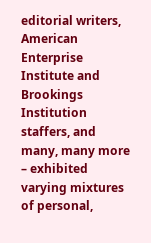editorial writers, American Enterprise Institute and Brookings Institution staffers, and many, many more – exhibited varying mixtures of personal,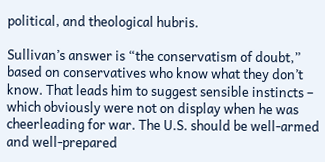political, and theological hubris.

Sullivan’s answer is “the conservatism of doubt,” based on conservatives who know what they don’t know. That leads him to suggest sensible instincts – which obviously were not on display when he was cheerleading for war. The U.S. should be well-armed and well-prepared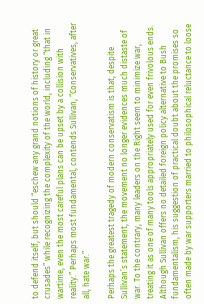to defend itself, but should “eschew any grand notions of history or great crusades” while recognizing the complexity of the world, including “that in wartime, even the most careful plans can be upset by a collision with reality.” Perhaps most fundamental, contends Sullivan, “Conservatives, after all, hate war.”

Perhaps the greatest tragedy of modern conservatism is that, despite Sullivan’s statement, the movement no longer evidences much distaste of war. To the contrary, many leaders on the Right seem to minimize war, treating it as one of many tools appropriately used for even frivolous ends. Although Sullivan offers no detailed foreign policy alternative to Bush fundamentalism, his suggestion of practical doubt about the promises so often made by war supporters married to philosophical reluctance to loose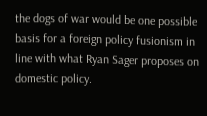the dogs of war would be one possible basis for a foreign policy fusionism in line with what Ryan Sager proposes on domestic policy.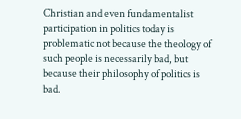Christian and even fundamentalist participation in politics today is problematic not because the theology of such people is necessarily bad, but because their philosophy of politics is bad.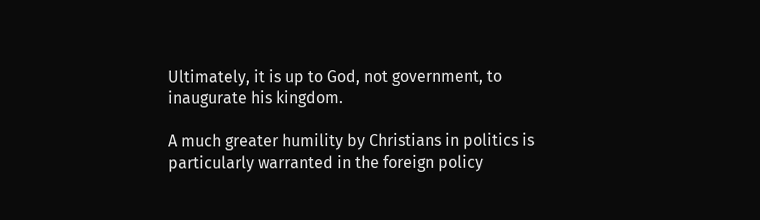Ultimately, it is up to God, not government, to inaugurate his kingdom.

A much greater humility by Christians in politics is particularly warranted in the foreign policy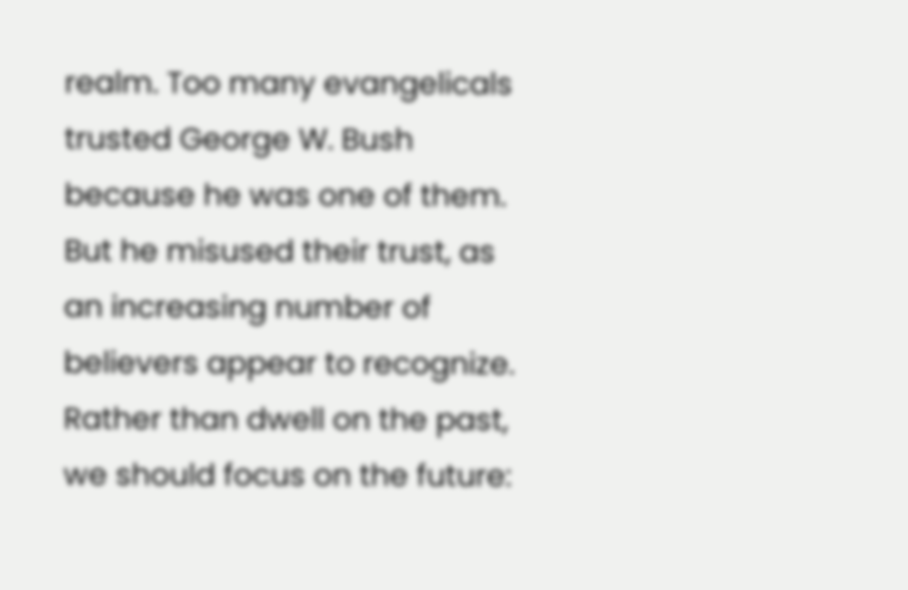realm. Too many evangelicals trusted George W. Bush because he was one of them. But he misused their trust, as an increasing number of believers appear to recognize. Rather than dwell on the past, we should focus on the future: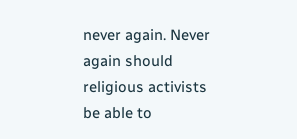never again. Never again should religious activists be able to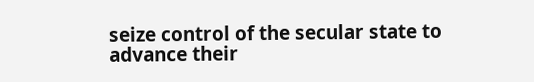seize control of the secular state to advance their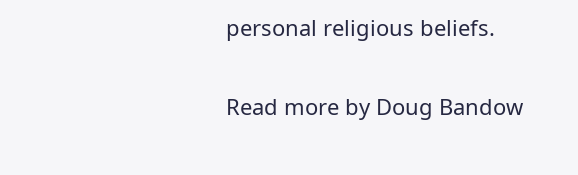personal religious beliefs.

Read more by Doug Bandow